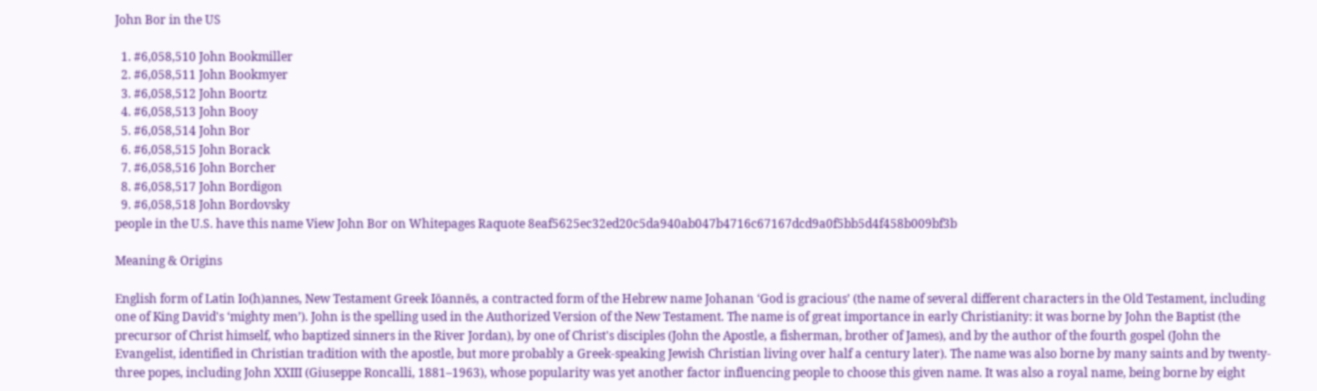John Bor in the US

  1. #6,058,510 John Bookmiller
  2. #6,058,511 John Bookmyer
  3. #6,058,512 John Boortz
  4. #6,058,513 John Booy
  5. #6,058,514 John Bor
  6. #6,058,515 John Borack
  7. #6,058,516 John Borcher
  8. #6,058,517 John Bordigon
  9. #6,058,518 John Bordovsky
people in the U.S. have this name View John Bor on Whitepages Raquote 8eaf5625ec32ed20c5da940ab047b4716c67167dcd9a0f5bb5d4f458b009bf3b

Meaning & Origins

English form of Latin Io(h)annes, New Testament Greek Iōannēs, a contracted form of the Hebrew name Johanan ‘God is gracious’ (the name of several different characters in the Old Testament, including one of King David's ‘mighty men’). John is the spelling used in the Authorized Version of the New Testament. The name is of great importance in early Christianity: it was borne by John the Baptist (the precursor of Christ himself, who baptized sinners in the River Jordan), by one of Christ's disciples (John the Apostle, a fisherman, brother of James), and by the author of the fourth gospel (John the Evangelist, identified in Christian tradition with the apostle, but more probably a Greek-speaking Jewish Christian living over half a century later). The name was also borne by many saints and by twenty-three popes, including John XXIII (Giuseppe Roncalli, 1881–1963), whose popularity was yet another factor influencing people to choose this given name. It was also a royal name, being borne by eight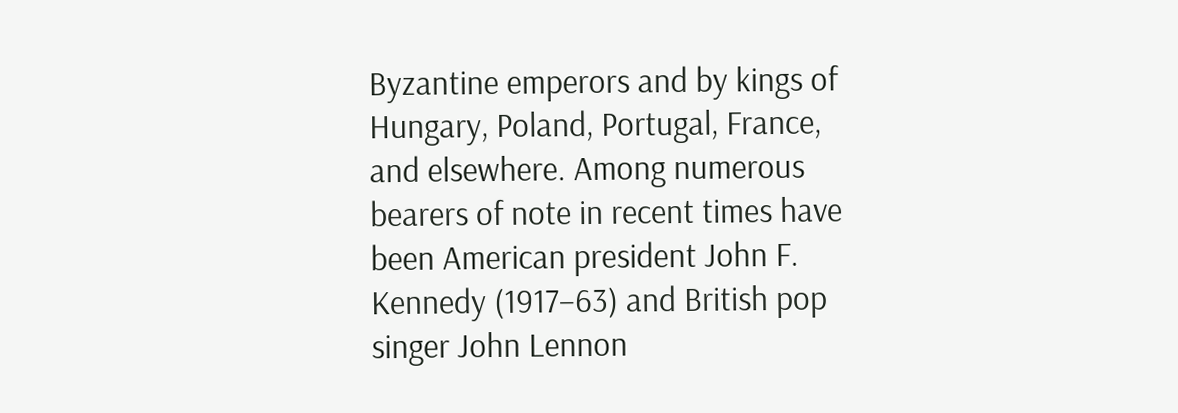Byzantine emperors and by kings of Hungary, Poland, Portugal, France, and elsewhere. Among numerous bearers of note in recent times have been American president John F. Kennedy (1917–63) and British pop singer John Lennon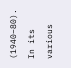(1940–80). In its various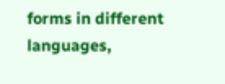forms in different languages,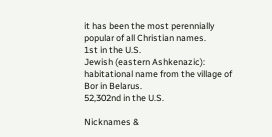it has been the most perennially popular of all Christian names.
1st in the U.S.
Jewish (eastern Ashkenazic): habitational name from the village of Bor in Belarus.
52,302nd in the U.S.

Nicknames &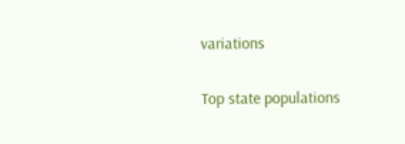variations

Top state populations